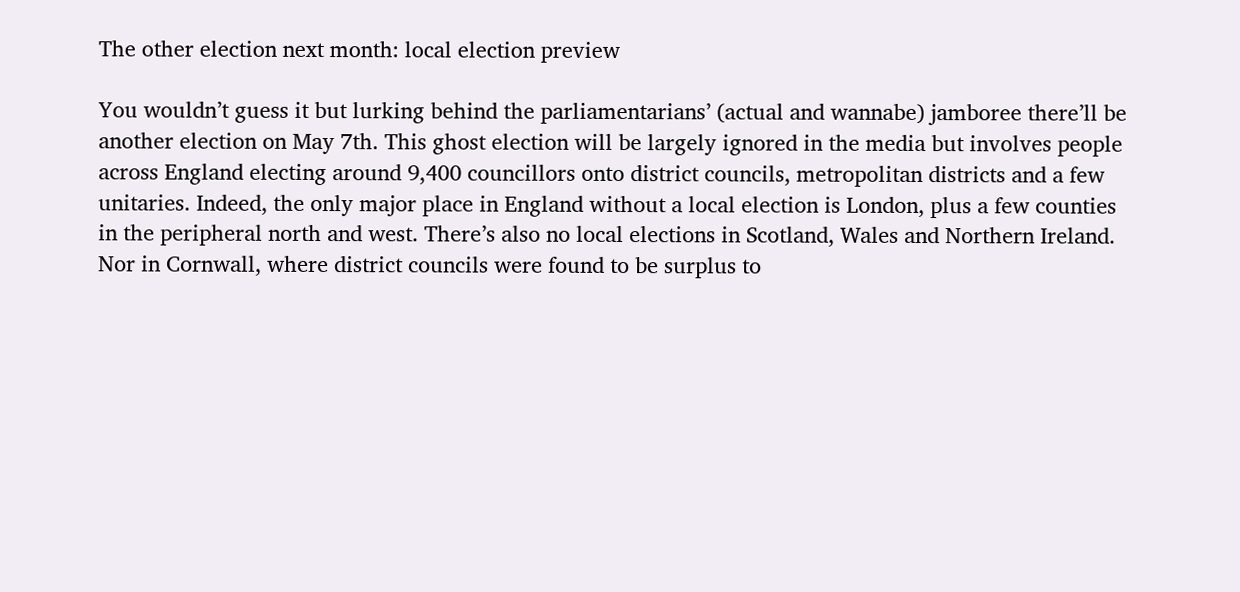The other election next month: local election preview

You wouldn’t guess it but lurking behind the parliamentarians’ (actual and wannabe) jamboree there’ll be another election on May 7th. This ghost election will be largely ignored in the media but involves people across England electing around 9,400 councillors onto district councils, metropolitan districts and a few unitaries. Indeed, the only major place in England without a local election is London, plus a few counties in the peripheral north and west. There’s also no local elections in Scotland, Wales and Northern Ireland. Nor in Cornwall, where district councils were found to be surplus to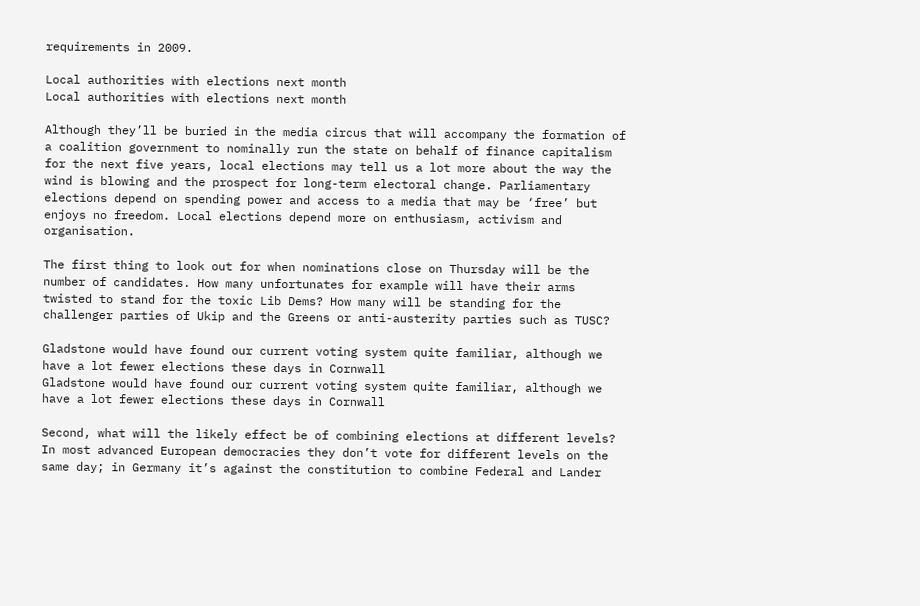requirements in 2009.

Local authorities with elections next month
Local authorities with elections next month

Although they’ll be buried in the media circus that will accompany the formation of a coalition government to nominally run the state on behalf of finance capitalism for the next five years, local elections may tell us a lot more about the way the wind is blowing and the prospect for long-term electoral change. Parliamentary elections depend on spending power and access to a media that may be ‘free’ but enjoys no freedom. Local elections depend more on enthusiasm, activism and organisation.

The first thing to look out for when nominations close on Thursday will be the number of candidates. How many unfortunates for example will have their arms twisted to stand for the toxic Lib Dems? How many will be standing for the challenger parties of Ukip and the Greens or anti-austerity parties such as TUSC?

Gladstone would have found our current voting system quite familiar, although we have a lot fewer elections these days in Cornwall
Gladstone would have found our current voting system quite familiar, although we have a lot fewer elections these days in Cornwall

Second, what will the likely effect be of combining elections at different levels? In most advanced European democracies they don’t vote for different levels on the same day; in Germany it’s against the constitution to combine Federal and Lander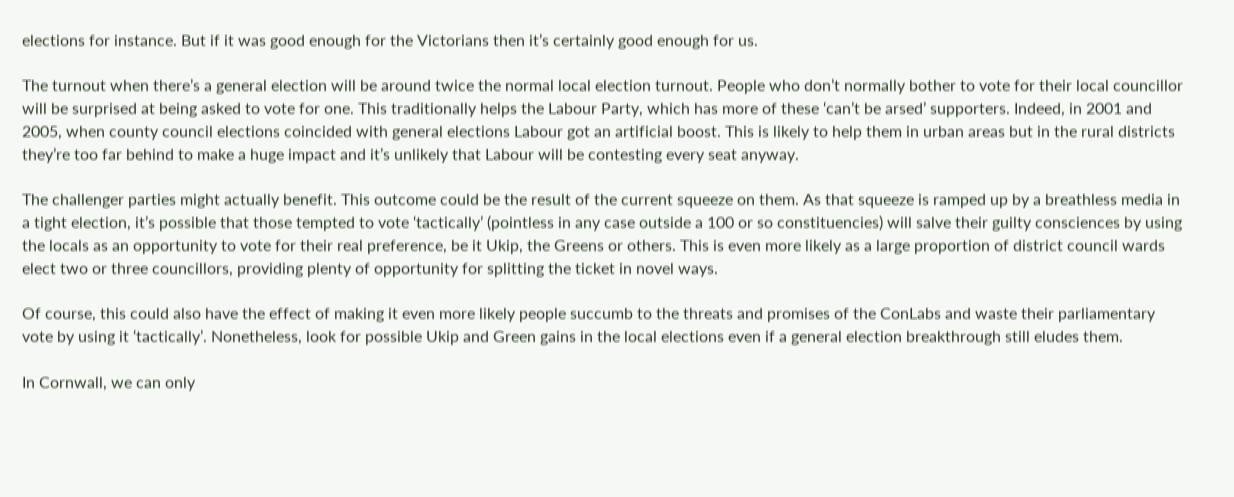elections for instance. But if it was good enough for the Victorians then it’s certainly good enough for us.

The turnout when there’s a general election will be around twice the normal local election turnout. People who don’t normally bother to vote for their local councillor will be surprised at being asked to vote for one. This traditionally helps the Labour Party, which has more of these ‘can’t be arsed’ supporters. Indeed, in 2001 and 2005, when county council elections coincided with general elections Labour got an artificial boost. This is likely to help them in urban areas but in the rural districts they’re too far behind to make a huge impact and it’s unlikely that Labour will be contesting every seat anyway.

The challenger parties might actually benefit. This outcome could be the result of the current squeeze on them. As that squeeze is ramped up by a breathless media in a tight election, it’s possible that those tempted to vote ‘tactically’ (pointless in any case outside a 100 or so constituencies) will salve their guilty consciences by using the locals as an opportunity to vote for their real preference, be it Ukip, the Greens or others. This is even more likely as a large proportion of district council wards elect two or three councillors, providing plenty of opportunity for splitting the ticket in novel ways.

Of course, this could also have the effect of making it even more likely people succumb to the threats and promises of the ConLabs and waste their parliamentary vote by using it ‘tactically’. Nonetheless, look for possible Ukip and Green gains in the local elections even if a general election breakthrough still eludes them.

In Cornwall, we can only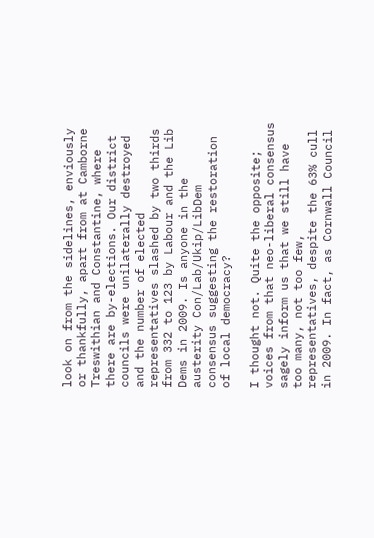look on from the sidelines, enviously or thankfully, apart from at Camborne Treswithian and Constantine, where there are by-elections. Our district councils were unilaterally destroyed and the number of elected representatives slashed by two thirds from 332 to 123 by Labour and the Lib Dems in 2009. Is anyone in the austerity Con/Lab/Ukip/LibDem consensus suggesting the restoration of local democracy?

I thought not. Quite the opposite; voices from that neo-liberal consensus sagely inform us that we still have too many, not too few, representatives, despite the 63% cull in 2009. In fact, as Cornwall Council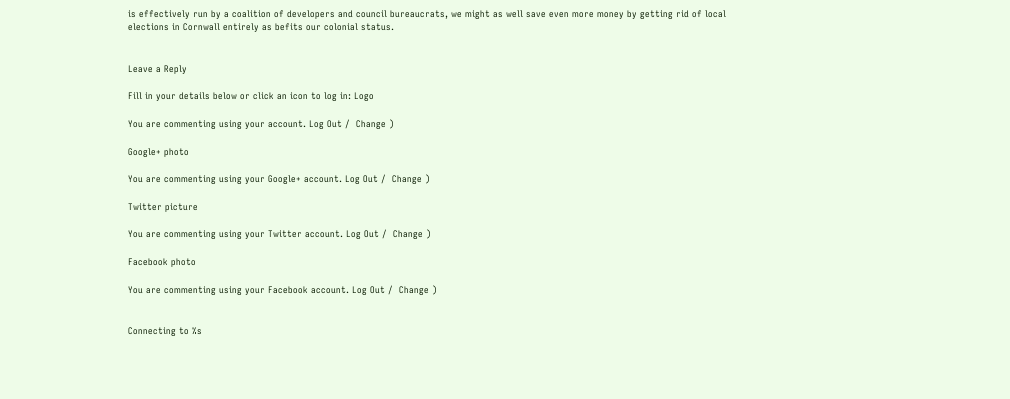is effectively run by a coalition of developers and council bureaucrats, we might as well save even more money by getting rid of local elections in Cornwall entirely as befits our colonial status.


Leave a Reply

Fill in your details below or click an icon to log in: Logo

You are commenting using your account. Log Out /  Change )

Google+ photo

You are commenting using your Google+ account. Log Out /  Change )

Twitter picture

You are commenting using your Twitter account. Log Out /  Change )

Facebook photo

You are commenting using your Facebook account. Log Out /  Change )


Connecting to %s